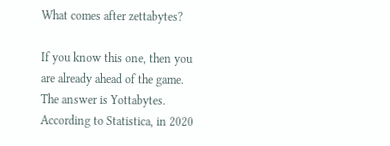What comes after zettabytes?

If you know this one, then you are already ahead of the game. The answer is Yottabytes. According to Statistica, in 2020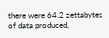there were 64.2 zettabytes of data produced,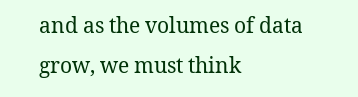and as the volumes of data grow, we must think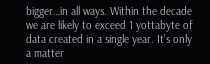bigger…in all ways. Within the decade we are likely to exceed 1 yottabyte of data created in a single year. It’s only a matter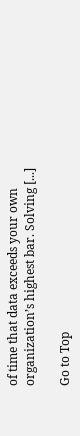of time that data exceeds your own organization’s highest bar. Solving [...]

Go to Top